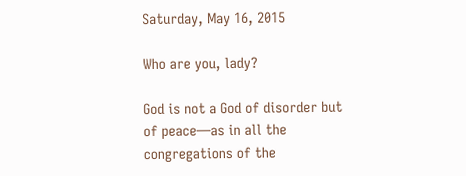Saturday, May 16, 2015

Who are you, lady?

God is not a God of disorder but of peace—as in all the congregations of the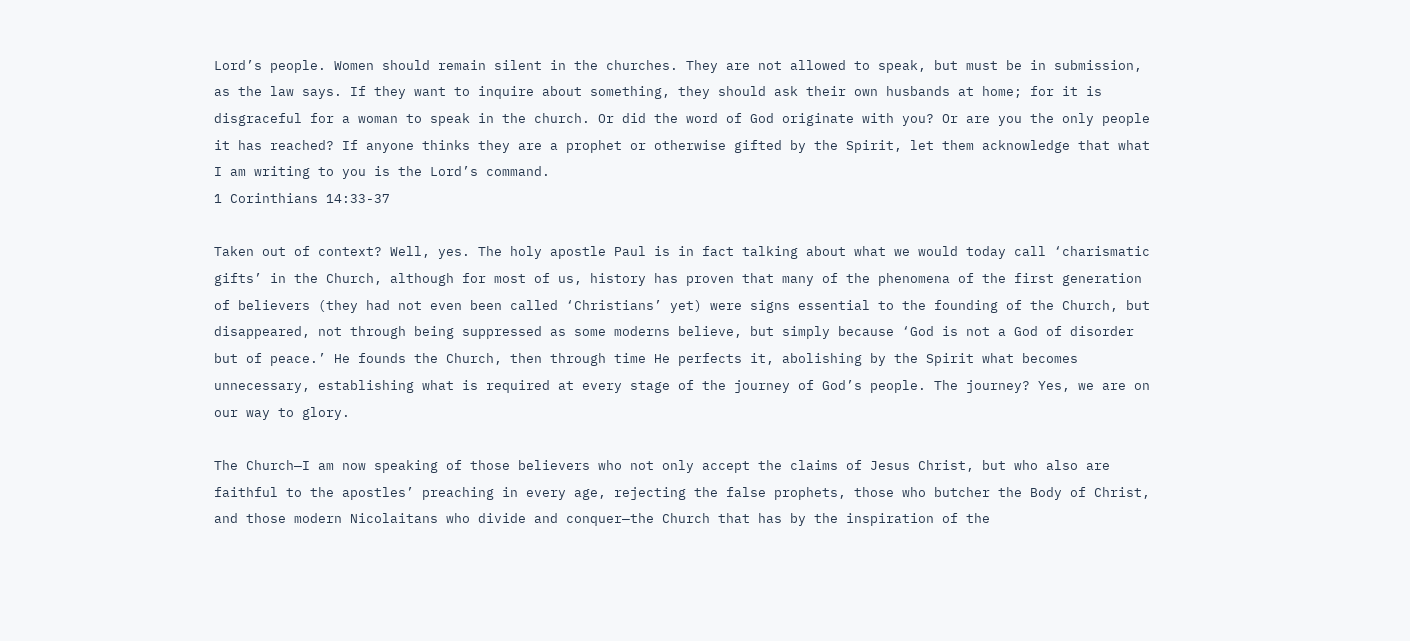Lord’s people. Women should remain silent in the churches. They are not allowed to speak, but must be in submission, as the law says. If they want to inquire about something, they should ask their own husbands at home; for it is disgraceful for a woman to speak in the church. Or did the word of God originate with you? Or are you the only people it has reached? If anyone thinks they are a prophet or otherwise gifted by the Spirit, let them acknowledge that what I am writing to you is the Lord’s command.
1 Corinthians 14:33-37

Taken out of context? Well, yes. The holy apostle Paul is in fact talking about what we would today call ‘charismatic gifts’ in the Church, although for most of us, history has proven that many of the phenomena of the first generation of believers (they had not even been called ‘Christians’ yet) were signs essential to the founding of the Church, but disappeared, not through being suppressed as some moderns believe, but simply because ‘God is not a God of disorder but of peace.’ He founds the Church, then through time He perfects it, abolishing by the Spirit what becomes unnecessary, establishing what is required at every stage of the journey of God’s people. The journey? Yes, we are on our way to glory.

The Church—I am now speaking of those believers who not only accept the claims of Jesus Christ, but who also are faithful to the apostles’ preaching in every age, rejecting the false prophets, those who butcher the Body of Christ, and those modern Nicolaitans who divide and conquer—the Church that has by the inspiration of the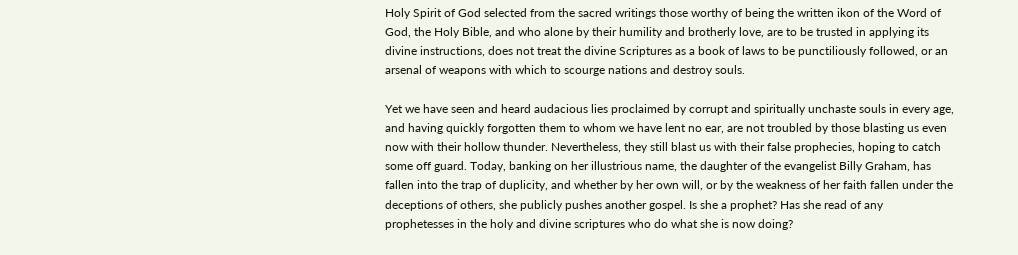Holy Spirit of God selected from the sacred writings those worthy of being the written ikon of the Word of God, the Holy Bible, and who alone by their humility and brotherly love, are to be trusted in applying its divine instructions, does not treat the divine Scriptures as a book of laws to be punctiliously followed, or an arsenal of weapons with which to scourge nations and destroy souls.

Yet we have seen and heard audacious lies proclaimed by corrupt and spiritually unchaste souls in every age, and having quickly forgotten them to whom we have lent no ear, are not troubled by those blasting us even now with their hollow thunder. Nevertheless, they still blast us with their false prophecies, hoping to catch some off guard. Today, banking on her illustrious name, the daughter of the evangelist Billy Graham, has fallen into the trap of duplicity, and whether by her own will, or by the weakness of her faith fallen under the deceptions of others, she publicly pushes another gospel. Is she a prophet? Has she read of any prophetesses in the holy and divine scriptures who do what she is now doing?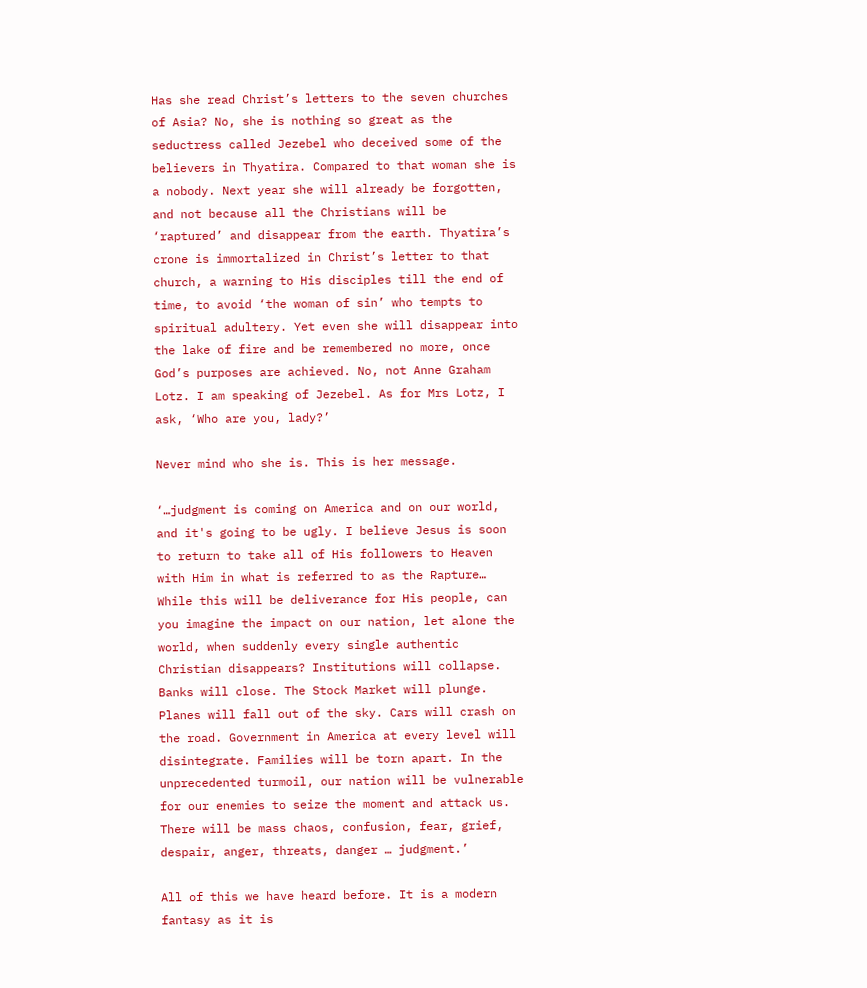Has she read Christ’s letters to the seven churches of Asia? No, she is nothing so great as the seductress called Jezebel who deceived some of the believers in Thyatira. Compared to that woman she is a nobody. Next year she will already be forgotten, and not because all the Christians will be ‘raptured’ and disappear from the earth. Thyatira’s crone is immortalized in Christ’s letter to that church, a warning to His disciples till the end of time, to avoid ‘the woman of sin’ who tempts to spiritual adultery. Yet even she will disappear into the lake of fire and be remembered no more, once God’s purposes are achieved. No, not Anne Graham Lotz. I am speaking of Jezebel. As for Mrs Lotz, I ask, ‘Who are you, lady?’

Never mind who she is. This is her message.

‘…judgment is coming on America and on our world, and it's going to be ugly. I believe Jesus is soon to return to take all of His followers to Heaven with Him in what is referred to as the Rapture… While this will be deliverance for His people, can you imagine the impact on our nation, let alone the world, when suddenly every single authentic Christian disappears? Institutions will collapse. Banks will close. The Stock Market will plunge. Planes will fall out of the sky. Cars will crash on the road. Government in America at every level will disintegrate. Families will be torn apart. In the unprecedented turmoil, our nation will be vulnerable for our enemies to seize the moment and attack us. There will be mass chaos, confusion, fear, grief, despair, anger, threats, danger … judgment.’

All of this we have heard before. It is a modern fantasy as it is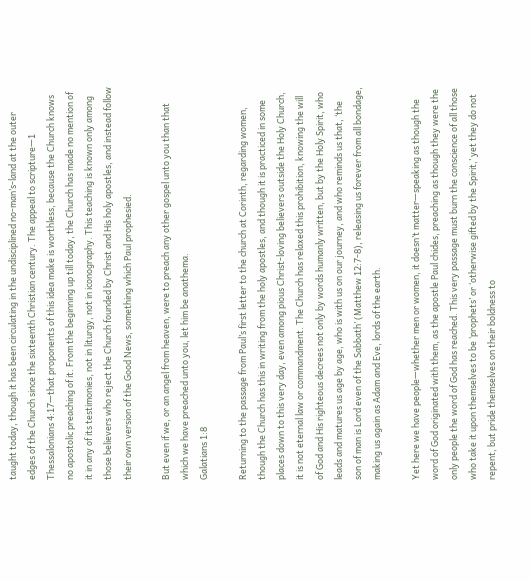taught today, though it has been circulating in the undisciplined no-man’s-land at the outer edges of the Church since the sixteenth Christian century. The appeal to scripture—1 Thessalonians 4:17—that proponents of this idea make is worthless, because the Church knows no apostolic preaching of it. From the beginning up till today, the Church has made no mention of it in any of its testimonies, not in liturgy, not in iconography. This teaching is known only among those believers who reject the Church founded by Christ and His holy apostles, and instead follow their own version of the Good News, something which Paul prophesied.

But even if we, or an angel from heaven, were to preach any other gospel unto you than that which we have preached unto you, let him be anathema.
Galatians 1:8

Returning to the passage from Paul’s first letter to the church at Corinth, regarding women, though the Church has this in writing from the holy apostles, and though it is practiced in some places down to this very day, even among pious Christ-loving believers outside the Holy Church, it is not eternal law or commandment. The Church has relaxed this prohibition, knowing the will of God and His righteous decrees not only by words humanly written, but by the Holy Spirit, who leads and matures us age by age, who is with us on our journey, and who reminds us that, ‘the son of man is Lord even of the Sabbath’ (Matthew 12:7-8), releasing us forever from all bondage, making us again as Adam and Eve, lords of the earth.

Yet here we have people—whether men or women, it doesn’t matter—speaking as though the word of God originated with them, as the apostle Paul chides, preaching as though they were the only people the word of God has reached. This very passage must burn the conscience of all those who take it upon themselves to be ‘prophets’ or ‘otherwise gifted by the Spirit,’ yet they do not repent, but pride themselves on their boldness to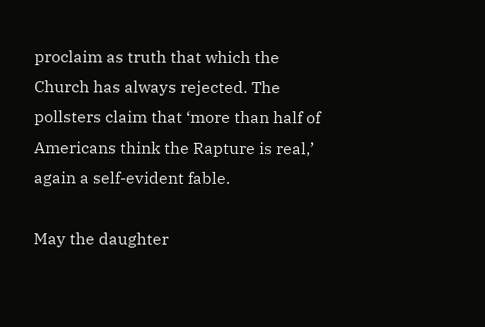proclaim as truth that which the Church has always rejected. The pollsters claim that ‘more than half of Americans think the Rapture is real,’ again a self-evident fable.

May the daughter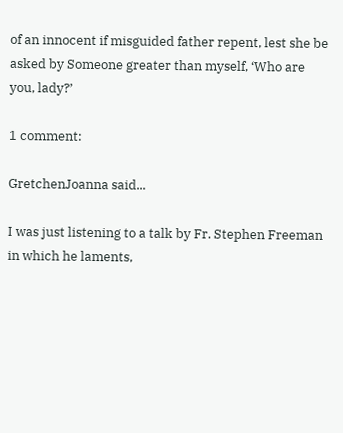of an innocent if misguided father repent, lest she be asked by Someone greater than myself, ‘Who are you, lady?’

1 comment:

GretchenJoanna said...

I was just listening to a talk by Fr. Stephen Freeman in which he laments,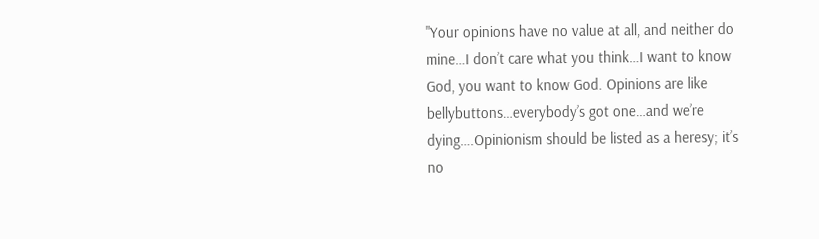"Your opinions have no value at all, and neither do mine…I don’t care what you think…I want to know God, you want to know God. Opinions are like bellybuttons…everybody’s got one…and we’re dying….Opinionism should be listed as a heresy; it’s no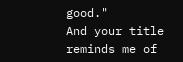good."
And your title reminds me of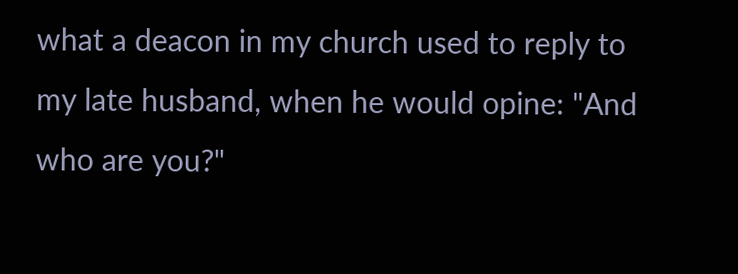what a deacon in my church used to reply to my late husband, when he would opine: "And who are you?"